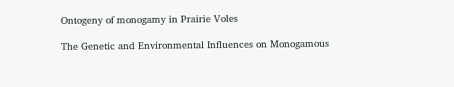Ontogeny of monogamy in Prairie Voles

The Genetic and Environmental Influences on Monogamous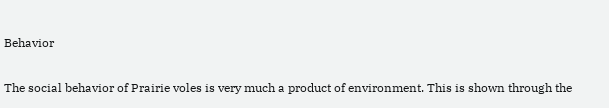Behavior

The social behavior of Prairie voles is very much a product of environment. This is shown through the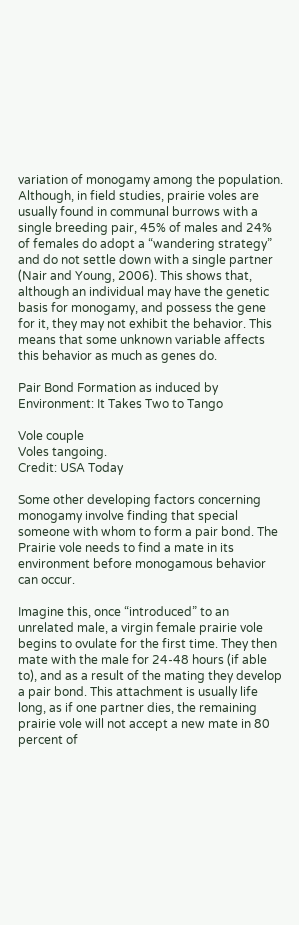variation of monogamy among the population. Although, in field studies, prairie voles are usually found in communal burrows with a single breeding pair, 45% of males and 24% of females do adopt a “wandering strategy” and do not settle down with a single partner (Nair and Young, 2006). This shows that, although an individual may have the genetic basis for monogamy, and possess the gene for it, they may not exhibit the behavior. This means that some unknown variable affects this behavior as much as genes do.

Pair Bond Formation as induced by Environment: It Takes Two to Tango

Vole couple
Voles tangoing.
Credit: USA Today

Some other developing factors concerning monogamy involve finding that special someone with whom to form a pair bond. The Prairie vole needs to find a mate in its environment before monogamous behavior can occur.

Imagine this, once “introduced” to an unrelated male, a virgin female prairie vole begins to ovulate for the first time. They then mate with the male for 24-48 hours (if able to), and as a result of the mating they develop a pair bond. This attachment is usually life long, as if one partner dies, the remaining prairie vole will not accept a new mate in 80 percent of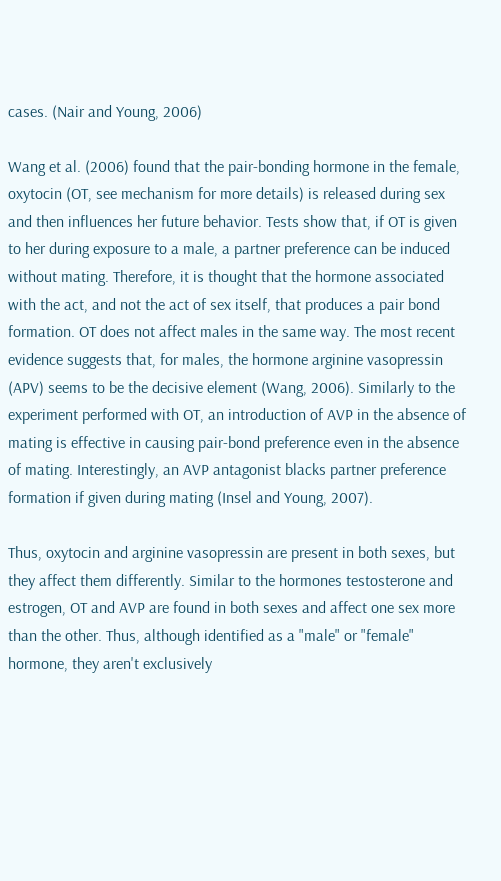cases. (Nair and Young, 2006)

Wang et al. (2006) found that the pair-bonding hormone in the female, oxytocin (OT, see mechanism for more details) is released during sex and then influences her future behavior. Tests show that, if OT is given to her during exposure to a male, a partner preference can be induced without mating. Therefore, it is thought that the hormone associated with the act, and not the act of sex itself, that produces a pair bond formation. OT does not affect males in the same way. The most recent evidence suggests that, for males, the hormone arginine vasopressin (APV) seems to be the decisive element (Wang, 2006). Similarly to the experiment performed with OT, an introduction of AVP in the absence of mating is effective in causing pair-bond preference even in the absence of mating. Interestingly, an AVP antagonist blacks partner preference formation if given during mating (Insel and Young, 2007).

Thus, oxytocin and arginine vasopressin are present in both sexes, but they affect them differently. Similar to the hormones testosterone and estrogen, OT and AVP are found in both sexes and affect one sex more than the other. Thus, although identified as a "male" or "female" hormone, they aren't exclusively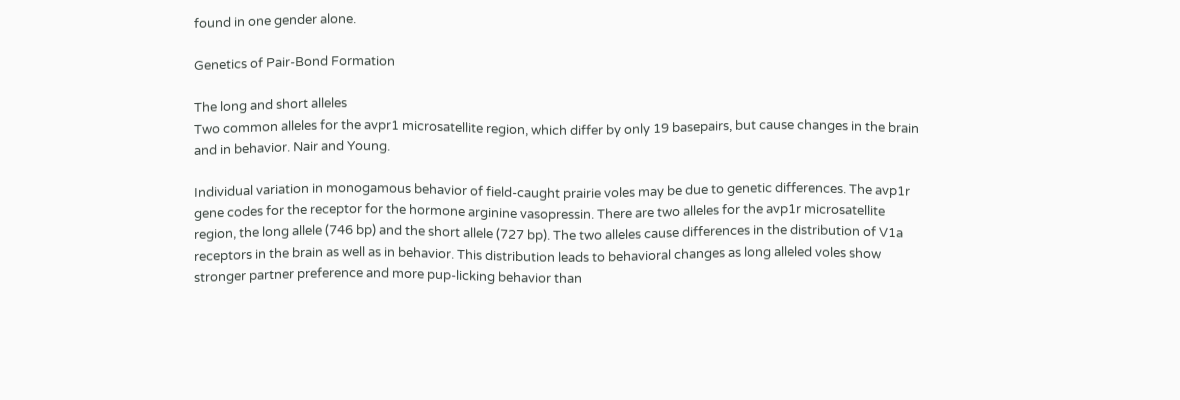found in one gender alone.

Genetics of Pair-Bond Formation

The long and short alleles
Two common alleles for the avpr1 microsatellite region, which differ by only 19 basepairs, but cause changes in the brain and in behavior. Nair and Young.

Individual variation in monogamous behavior of field-caught prairie voles may be due to genetic differences. The avp1r gene codes for the receptor for the hormone arginine vasopressin. There are two alleles for the avp1r microsatellite region, the long allele (746 bp) and the short allele (727 bp). The two alleles cause differences in the distribution of V1a receptors in the brain as well as in behavior. This distribution leads to behavioral changes as long alleled voles show stronger partner preference and more pup-licking behavior than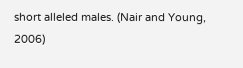short alleled males. (Nair and Young, 2006)